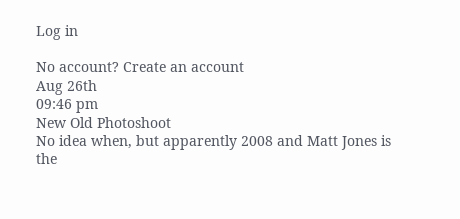Log in

No account? Create an account
Aug 26th
09:46 pm
New Old Photoshoot
No idea when, but apparently 2008 and Matt Jones is the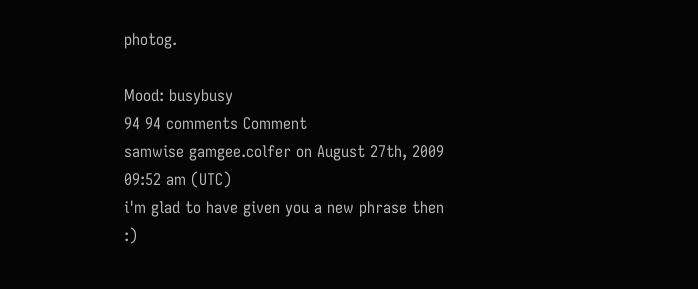photog.

Mood: busybusy
94 94 comments Comment
samwise gamgee.colfer on August 27th, 2009 09:52 am (UTC)
i'm glad to have given you a new phrase then :)